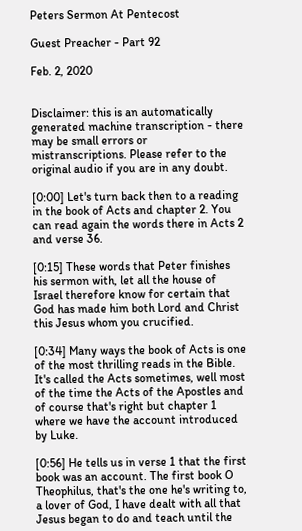Peters Sermon At Pentecost

Guest Preacher - Part 92

Feb. 2, 2020


Disclaimer: this is an automatically generated machine transcription - there may be small errors or mistranscriptions. Please refer to the original audio if you are in any doubt.

[0:00] Let's turn back then to a reading in the book of Acts and chapter 2. You can read again the words there in Acts 2 and verse 36.

[0:15] These words that Peter finishes his sermon with, let all the house of Israel therefore know for certain that God has made him both Lord and Christ this Jesus whom you crucified.

[0:34] Many ways the book of Acts is one of the most thrilling reads in the Bible. It's called the Acts sometimes, well most of the time the Acts of the Apostles and of course that's right but chapter 1 where we have the account introduced by Luke.

[0:56] He tells us in verse 1 that the first book was an account. The first book O Theophilus, that's the one he's writing to, a lover of God, I have dealt with all that Jesus began to do and teach until the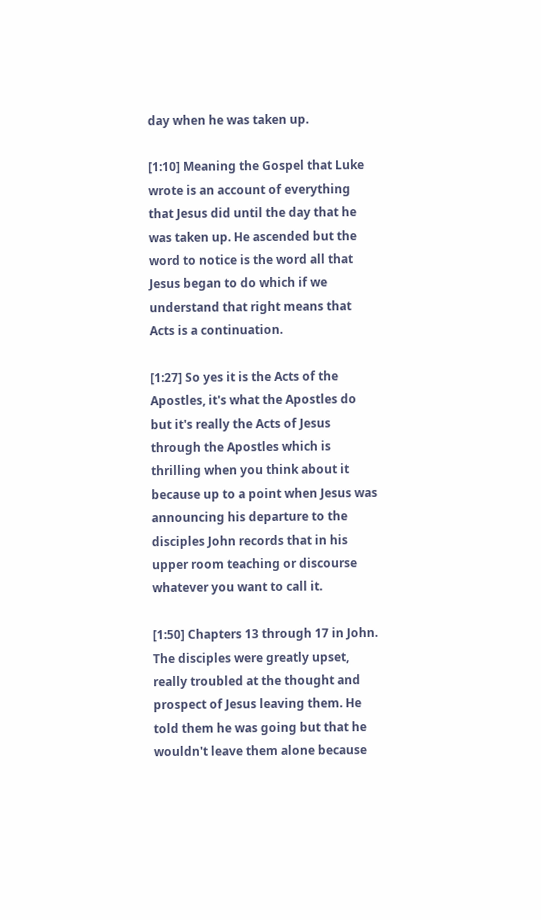day when he was taken up.

[1:10] Meaning the Gospel that Luke wrote is an account of everything that Jesus did until the day that he was taken up. He ascended but the word to notice is the word all that Jesus began to do which if we understand that right means that Acts is a continuation.

[1:27] So yes it is the Acts of the Apostles, it's what the Apostles do but it's really the Acts of Jesus through the Apostles which is thrilling when you think about it because up to a point when Jesus was announcing his departure to the disciples John records that in his upper room teaching or discourse whatever you want to call it.

[1:50] Chapters 13 through 17 in John. The disciples were greatly upset, really troubled at the thought and prospect of Jesus leaving them. He told them he was going but that he wouldn't leave them alone because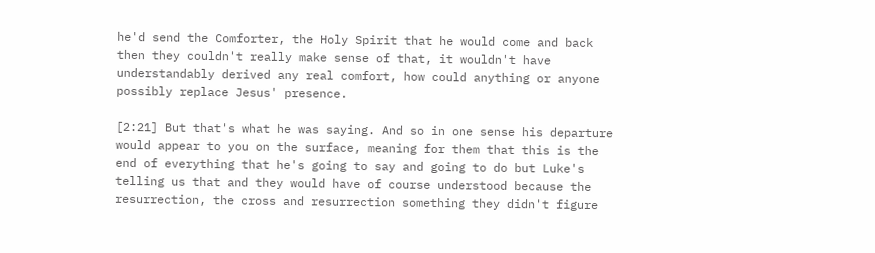he'd send the Comforter, the Holy Spirit that he would come and back then they couldn't really make sense of that, it wouldn't have understandably derived any real comfort, how could anything or anyone possibly replace Jesus' presence.

[2:21] But that's what he was saying. And so in one sense his departure would appear to you on the surface, meaning for them that this is the end of everything that he's going to say and going to do but Luke's telling us that and they would have of course understood because the resurrection, the cross and resurrection something they didn't figure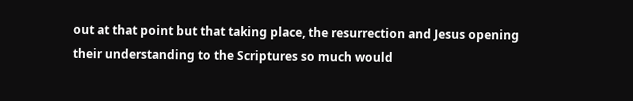out at that point but that taking place, the resurrection and Jesus opening their understanding to the Scriptures so much would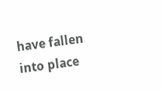have fallen into place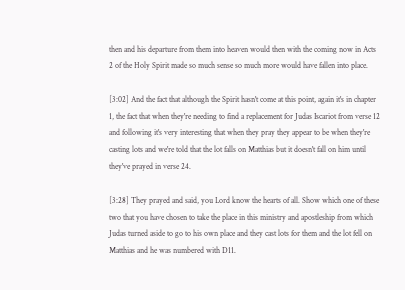then and his departure from them into heaven would then with the coming now in Acts 2 of the Holy Spirit made so much sense so much more would have fallen into place.

[3:02] And the fact that although the Spirit hasn't come at this point, again it's in chapter 1, the fact that when they're needing to find a replacement for Judas Iscariot from verse 12 and following it's very interesting that when they pray they appear to be when they're casting lots and we're told that the lot falls on Matthias but it doesn't fall on him until they've prayed in verse 24.

[3:28] They prayed and said, you Lord know the hearts of all. Show which one of these two that you have chosen to take the place in this ministry and apostleship from which Judas turned aside to go to his own place and they cast lots for them and the lot fell on Matthias and he was numbered with D11.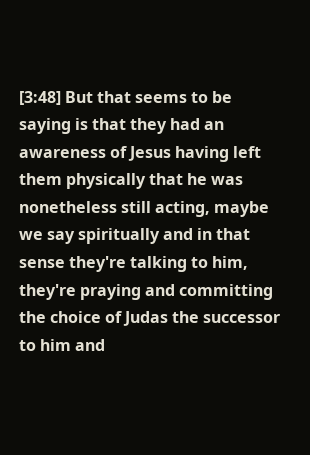[3:48] But that seems to be saying is that they had an awareness of Jesus having left them physically that he was nonetheless still acting, maybe we say spiritually and in that sense they're talking to him, they're praying and committing the choice of Judas the successor to him and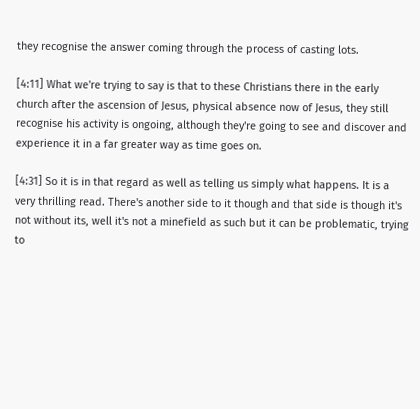they recognise the answer coming through the process of casting lots.

[4:11] What we're trying to say is that to these Christians there in the early church after the ascension of Jesus, physical absence now of Jesus, they still recognise his activity is ongoing, although they're going to see and discover and experience it in a far greater way as time goes on.

[4:31] So it is in that regard as well as telling us simply what happens. It is a very thrilling read. There's another side to it though and that side is though it's not without its, well it's not a minefield as such but it can be problematic, trying to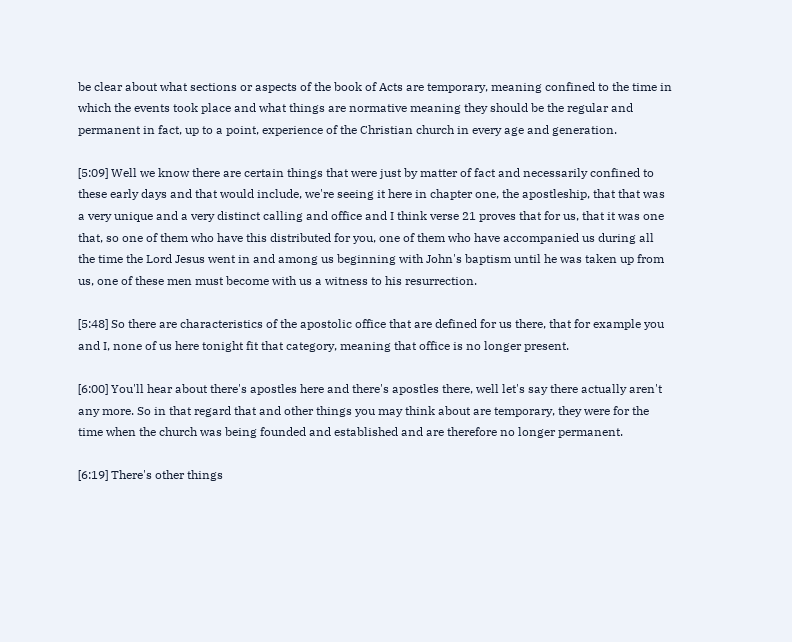be clear about what sections or aspects of the book of Acts are temporary, meaning confined to the time in which the events took place and what things are normative meaning they should be the regular and permanent in fact, up to a point, experience of the Christian church in every age and generation.

[5:09] Well we know there are certain things that were just by matter of fact and necessarily confined to these early days and that would include, we're seeing it here in chapter one, the apostleship, that that was a very unique and a very distinct calling and office and I think verse 21 proves that for us, that it was one that, so one of them who have this distributed for you, one of them who have accompanied us during all the time the Lord Jesus went in and among us beginning with John's baptism until he was taken up from us, one of these men must become with us a witness to his resurrection.

[5:48] So there are characteristics of the apostolic office that are defined for us there, that for example you and I, none of us here tonight fit that category, meaning that office is no longer present.

[6:00] You'll hear about there's apostles here and there's apostles there, well let's say there actually aren't any more. So in that regard that and other things you may think about are temporary, they were for the time when the church was being founded and established and are therefore no longer permanent.

[6:19] There's other things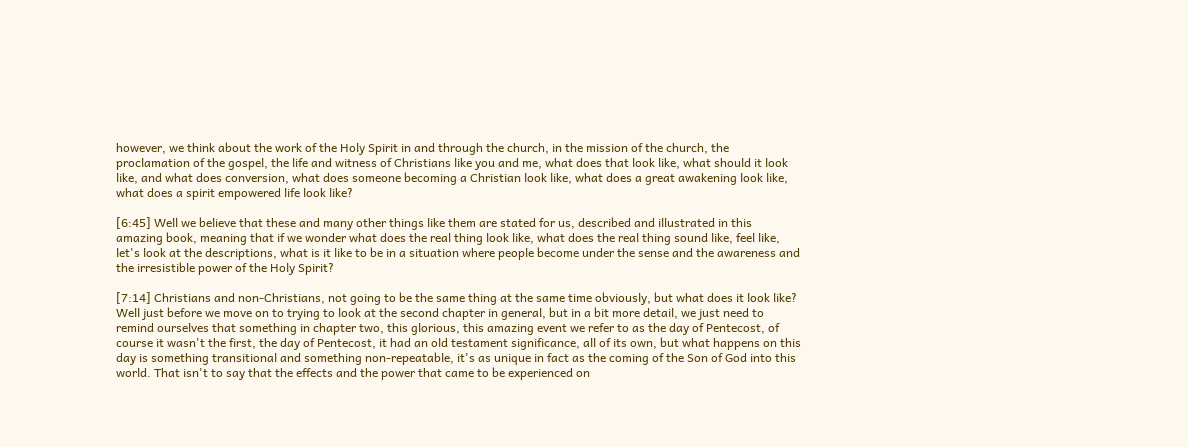however, we think about the work of the Holy Spirit in and through the church, in the mission of the church, the proclamation of the gospel, the life and witness of Christians like you and me, what does that look like, what should it look like, and what does conversion, what does someone becoming a Christian look like, what does a great awakening look like, what does a spirit empowered life look like?

[6:45] Well we believe that these and many other things like them are stated for us, described and illustrated in this amazing book, meaning that if we wonder what does the real thing look like, what does the real thing sound like, feel like, let's look at the descriptions, what is it like to be in a situation where people become under the sense and the awareness and the irresistible power of the Holy Spirit?

[7:14] Christians and non-Christians, not going to be the same thing at the same time obviously, but what does it look like? Well just before we move on to trying to look at the second chapter in general, but in a bit more detail, we just need to remind ourselves that something in chapter two, this glorious, this amazing event we refer to as the day of Pentecost, of course it wasn't the first, the day of Pentecost, it had an old testament significance, all of its own, but what happens on this day is something transitional and something non-repeatable, it's as unique in fact as the coming of the Son of God into this world. That isn't to say that the effects and the power that came to be experienced on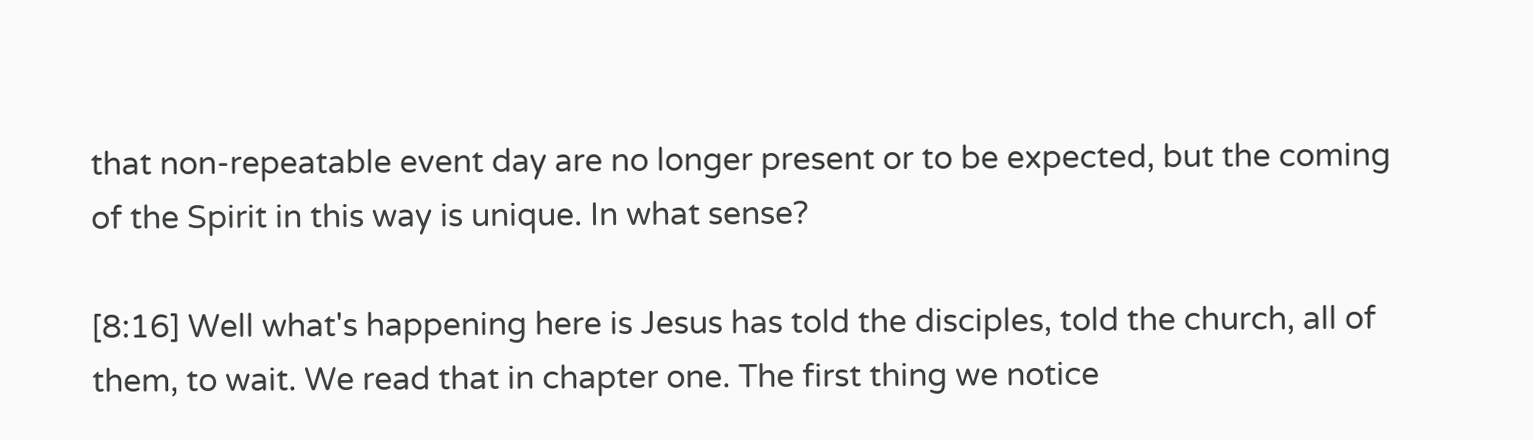that non-repeatable event day are no longer present or to be expected, but the coming of the Spirit in this way is unique. In what sense?

[8:16] Well what's happening here is Jesus has told the disciples, told the church, all of them, to wait. We read that in chapter one. The first thing we notice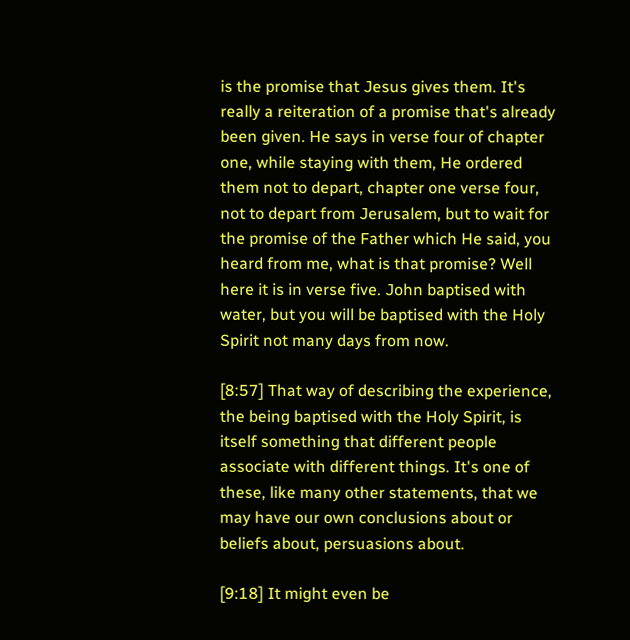is the promise that Jesus gives them. It's really a reiteration of a promise that's already been given. He says in verse four of chapter one, while staying with them, He ordered them not to depart, chapter one verse four, not to depart from Jerusalem, but to wait for the promise of the Father which He said, you heard from me, what is that promise? Well here it is in verse five. John baptised with water, but you will be baptised with the Holy Spirit not many days from now.

[8:57] That way of describing the experience, the being baptised with the Holy Spirit, is itself something that different people associate with different things. It's one of these, like many other statements, that we may have our own conclusions about or beliefs about, persuasions about.

[9:18] It might even be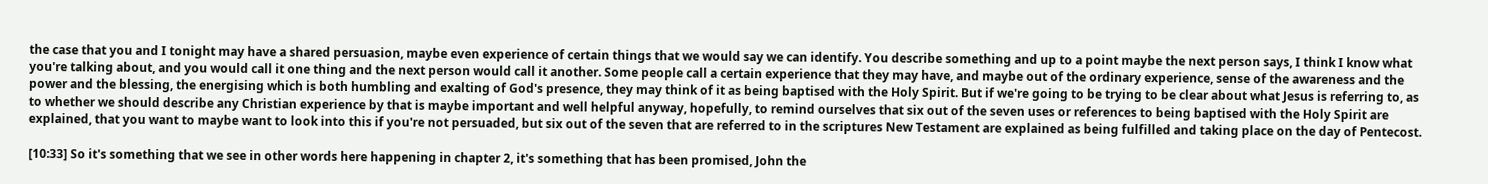the case that you and I tonight may have a shared persuasion, maybe even experience of certain things that we would say we can identify. You describe something and up to a point maybe the next person says, I think I know what you're talking about, and you would call it one thing and the next person would call it another. Some people call a certain experience that they may have, and maybe out of the ordinary experience, sense of the awareness and the power and the blessing, the energising which is both humbling and exalting of God's presence, they may think of it as being baptised with the Holy Spirit. But if we're going to be trying to be clear about what Jesus is referring to, as to whether we should describe any Christian experience by that is maybe important and well helpful anyway, hopefully, to remind ourselves that six out of the seven uses or references to being baptised with the Holy Spirit are explained, that you want to maybe want to look into this if you're not persuaded, but six out of the seven that are referred to in the scriptures New Testament are explained as being fulfilled and taking place on the day of Pentecost.

[10:33] So it's something that we see in other words here happening in chapter 2, it's something that has been promised, John the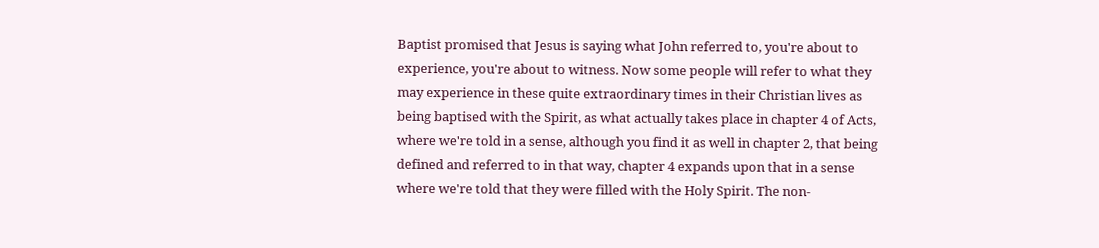Baptist promised that Jesus is saying what John referred to, you're about to experience, you're about to witness. Now some people will refer to what they may experience in these quite extraordinary times in their Christian lives as being baptised with the Spirit, as what actually takes place in chapter 4 of Acts, where we're told in a sense, although you find it as well in chapter 2, that being defined and referred to in that way, chapter 4 expands upon that in a sense where we're told that they were filled with the Holy Spirit. The non-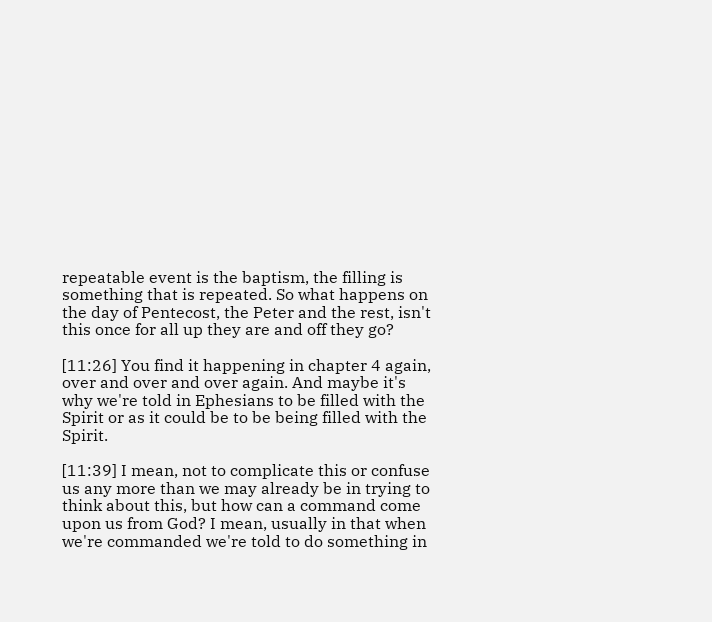repeatable event is the baptism, the filling is something that is repeated. So what happens on the day of Pentecost, the Peter and the rest, isn't this once for all up they are and off they go?

[11:26] You find it happening in chapter 4 again, over and over and over again. And maybe it's why we're told in Ephesians to be filled with the Spirit or as it could be to be being filled with the Spirit.

[11:39] I mean, not to complicate this or confuse us any more than we may already be in trying to think about this, but how can a command come upon us from God? I mean, usually in that when we're commanded we're told to do something in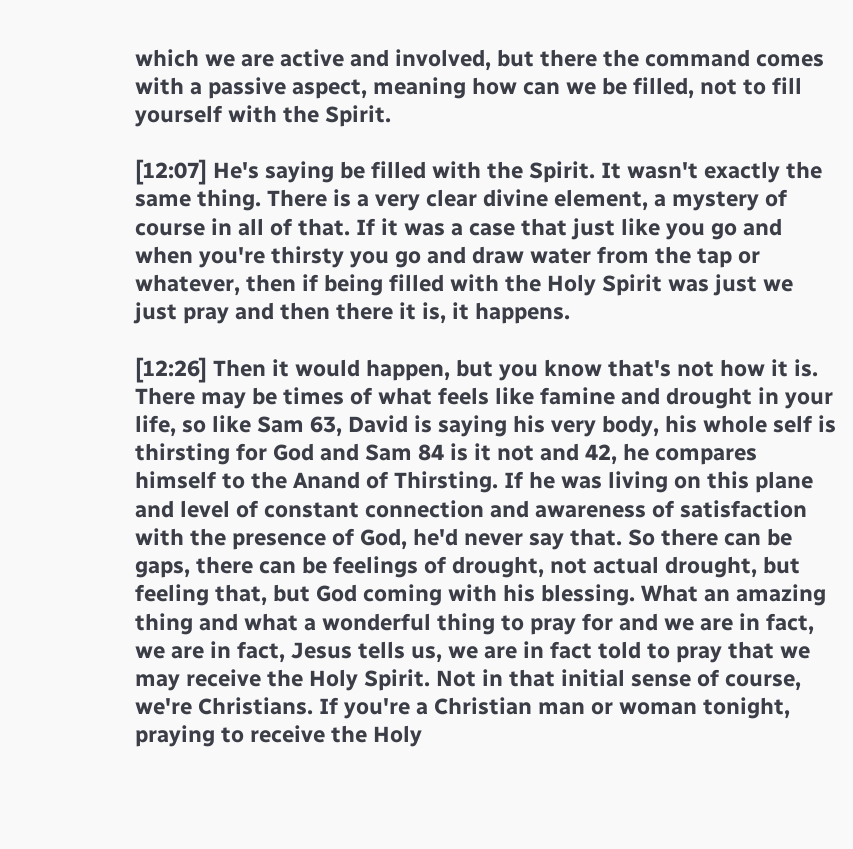which we are active and involved, but there the command comes with a passive aspect, meaning how can we be filled, not to fill yourself with the Spirit.

[12:07] He's saying be filled with the Spirit. It wasn't exactly the same thing. There is a very clear divine element, a mystery of course in all of that. If it was a case that just like you go and when you're thirsty you go and draw water from the tap or whatever, then if being filled with the Holy Spirit was just we just pray and then there it is, it happens.

[12:26] Then it would happen, but you know that's not how it is. There may be times of what feels like famine and drought in your life, so like Sam 63, David is saying his very body, his whole self is thirsting for God and Sam 84 is it not and 42, he compares himself to the Anand of Thirsting. If he was living on this plane and level of constant connection and awareness of satisfaction with the presence of God, he'd never say that. So there can be gaps, there can be feelings of drought, not actual drought, but feeling that, but God coming with his blessing. What an amazing thing and what a wonderful thing to pray for and we are in fact, we are in fact, Jesus tells us, we are in fact told to pray that we may receive the Holy Spirit. Not in that initial sense of course, we're Christians. If you're a Christian man or woman tonight, praying to receive the Holy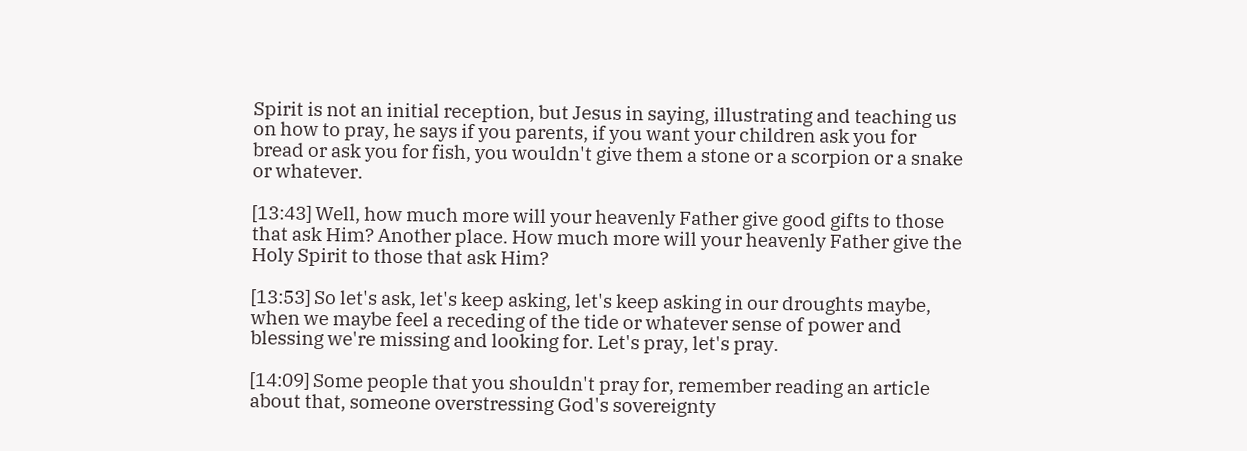Spirit is not an initial reception, but Jesus in saying, illustrating and teaching us on how to pray, he says if you parents, if you want your children ask you for bread or ask you for fish, you wouldn't give them a stone or a scorpion or a snake or whatever.

[13:43] Well, how much more will your heavenly Father give good gifts to those that ask Him? Another place. How much more will your heavenly Father give the Holy Spirit to those that ask Him?

[13:53] So let's ask, let's keep asking, let's keep asking in our droughts maybe, when we maybe feel a receding of the tide or whatever sense of power and blessing we're missing and looking for. Let's pray, let's pray.

[14:09] Some people that you shouldn't pray for, remember reading an article about that, someone overstressing God's sovereignty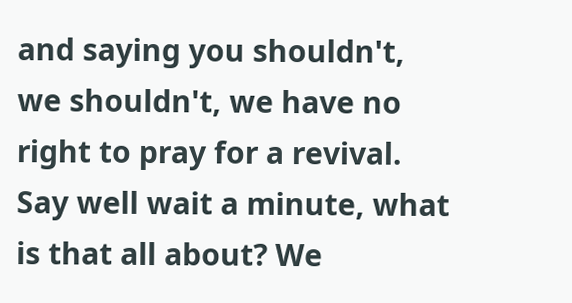and saying you shouldn't, we shouldn't, we have no right to pray for a revival. Say well wait a minute, what is that all about? We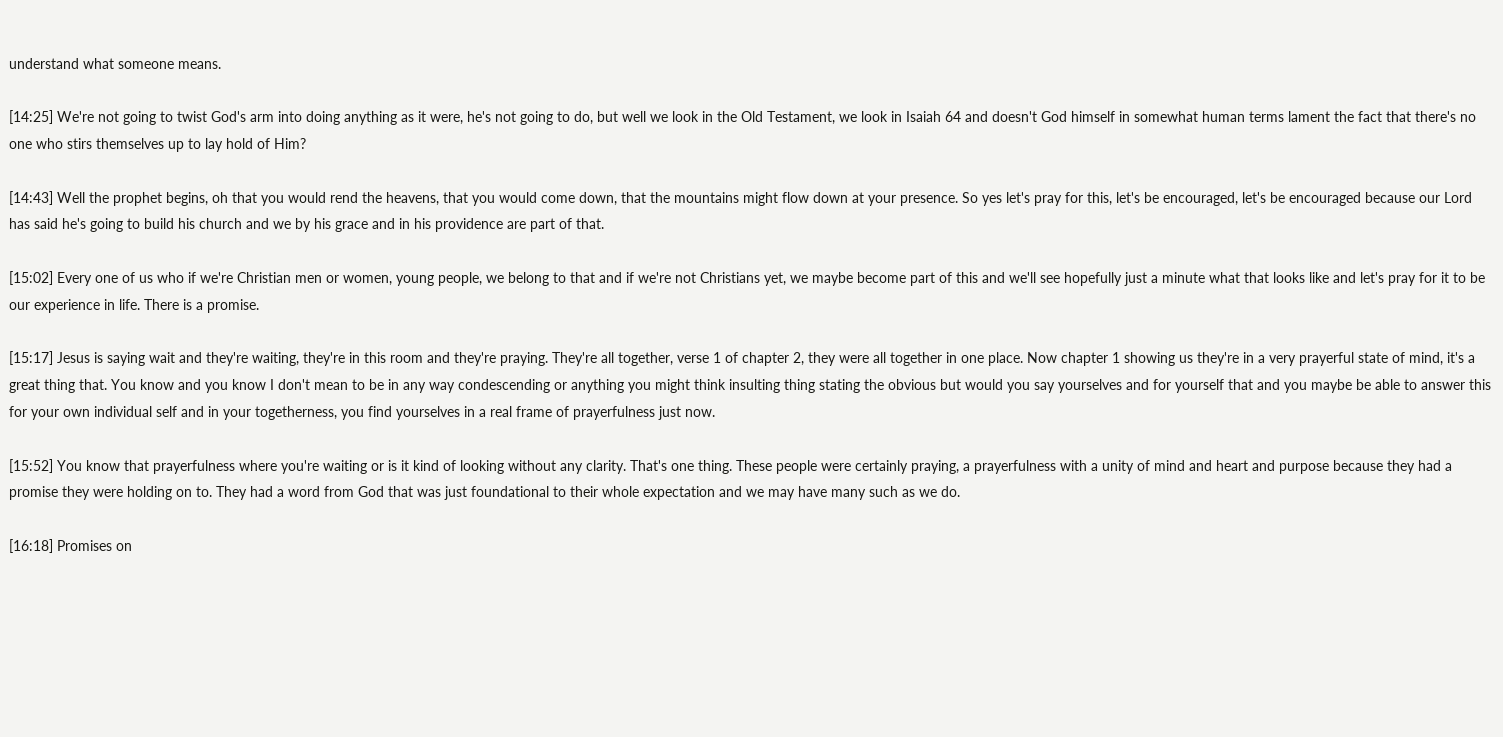understand what someone means.

[14:25] We're not going to twist God's arm into doing anything as it were, he's not going to do, but well we look in the Old Testament, we look in Isaiah 64 and doesn't God himself in somewhat human terms lament the fact that there's no one who stirs themselves up to lay hold of Him?

[14:43] Well the prophet begins, oh that you would rend the heavens, that you would come down, that the mountains might flow down at your presence. So yes let's pray for this, let's be encouraged, let's be encouraged because our Lord has said he's going to build his church and we by his grace and in his providence are part of that.

[15:02] Every one of us who if we're Christian men or women, young people, we belong to that and if we're not Christians yet, we maybe become part of this and we'll see hopefully just a minute what that looks like and let's pray for it to be our experience in life. There is a promise.

[15:17] Jesus is saying wait and they're waiting, they're in this room and they're praying. They're all together, verse 1 of chapter 2, they were all together in one place. Now chapter 1 showing us they're in a very prayerful state of mind, it's a great thing that. You know and you know I don't mean to be in any way condescending or anything you might think insulting thing stating the obvious but would you say yourselves and for yourself that and you maybe be able to answer this for your own individual self and in your togetherness, you find yourselves in a real frame of prayerfulness just now.

[15:52] You know that prayerfulness where you're waiting or is it kind of looking without any clarity. That's one thing. These people were certainly praying, a prayerfulness with a unity of mind and heart and purpose because they had a promise they were holding on to. They had a word from God that was just foundational to their whole expectation and we may have many such as we do.

[16:18] Promises on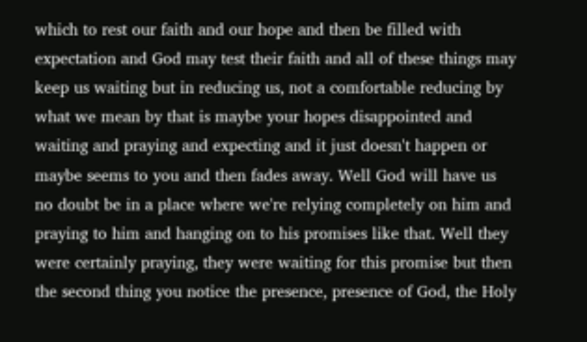which to rest our faith and our hope and then be filled with expectation and God may test their faith and all of these things may keep us waiting but in reducing us, not a comfortable reducing by what we mean by that is maybe your hopes disappointed and waiting and praying and expecting and it just doesn't happen or maybe seems to you and then fades away. Well God will have us no doubt be in a place where we're relying completely on him and praying to him and hanging on to his promises like that. Well they were certainly praying, they were waiting for this promise but then the second thing you notice the presence, presence of God, the Holy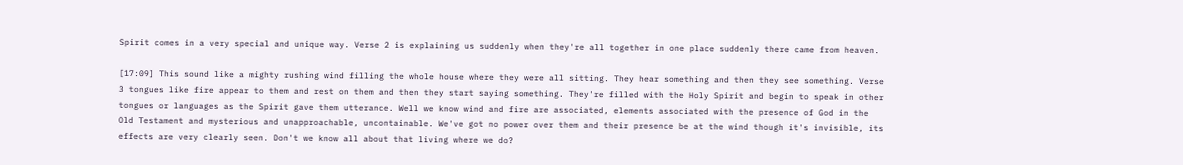Spirit comes in a very special and unique way. Verse 2 is explaining us suddenly when they're all together in one place suddenly there came from heaven.

[17:09] This sound like a mighty rushing wind filling the whole house where they were all sitting. They hear something and then they see something. Verse 3 tongues like fire appear to them and rest on them and then they start saying something. They're filled with the Holy Spirit and begin to speak in other tongues or languages as the Spirit gave them utterance. Well we know wind and fire are associated, elements associated with the presence of God in the Old Testament and mysterious and unapproachable, uncontainable. We've got no power over them and their presence be at the wind though it's invisible, its effects are very clearly seen. Don't we know all about that living where we do?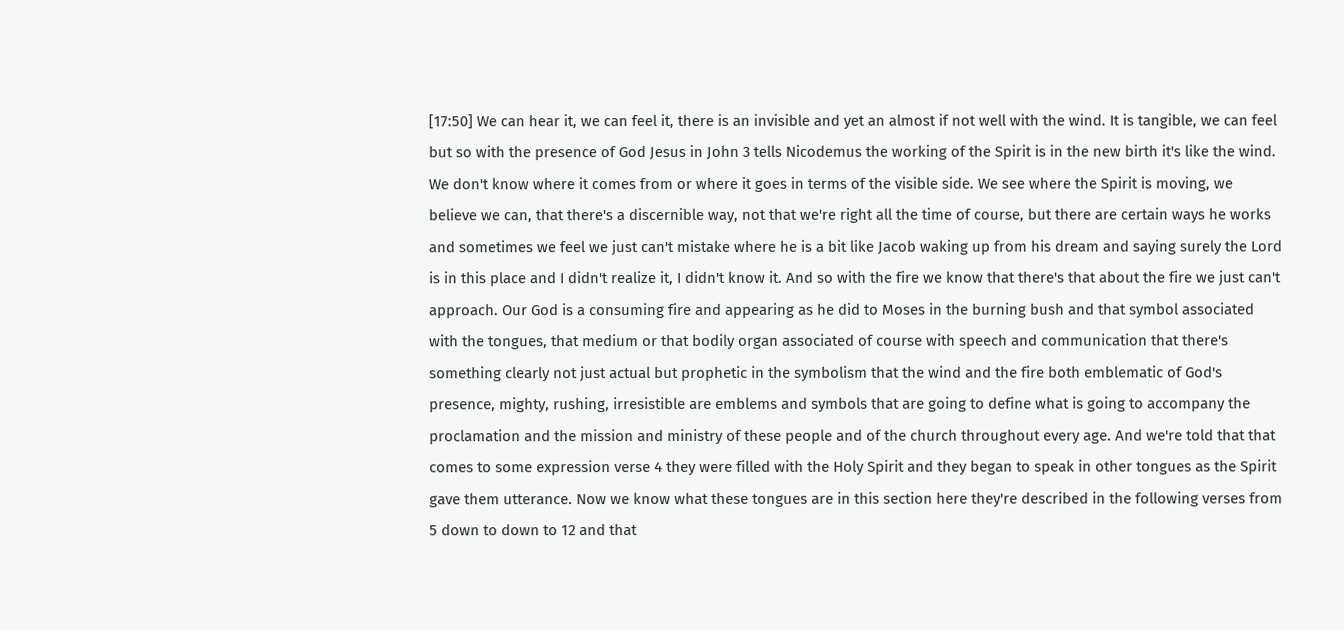[17:50] We can hear it, we can feel it, there is an invisible and yet an almost if not well with the wind. It is tangible, we can feel but so with the presence of God Jesus in John 3 tells Nicodemus the working of the Spirit is in the new birth it's like the wind. We don't know where it comes from or where it goes in terms of the visible side. We see where the Spirit is moving, we believe we can, that there's a discernible way, not that we're right all the time of course, but there are certain ways he works and sometimes we feel we just can't mistake where he is a bit like Jacob waking up from his dream and saying surely the Lord is in this place and I didn't realize it, I didn't know it. And so with the fire we know that there's that about the fire we just can't approach. Our God is a consuming fire and appearing as he did to Moses in the burning bush and that symbol associated with the tongues, that medium or that bodily organ associated of course with speech and communication that there's something clearly not just actual but prophetic in the symbolism that the wind and the fire both emblematic of God's presence, mighty, rushing, irresistible are emblems and symbols that are going to define what is going to accompany the proclamation and the mission and ministry of these people and of the church throughout every age. And we're told that that comes to some expression verse 4 they were filled with the Holy Spirit and they began to speak in other tongues as the Spirit gave them utterance. Now we know what these tongues are in this section here they're described in the following verses from 5 down to down to 12 and that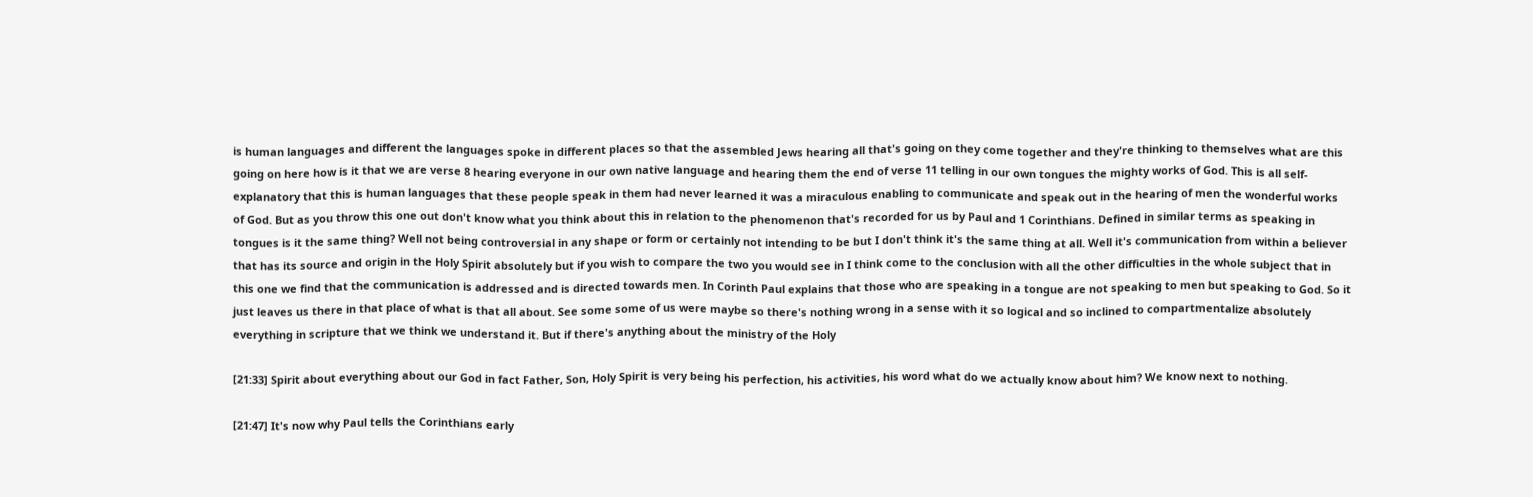is human languages and different the languages spoke in different places so that the assembled Jews hearing all that's going on they come together and they're thinking to themselves what are this going on here how is it that we are verse 8 hearing everyone in our own native language and hearing them the end of verse 11 telling in our own tongues the mighty works of God. This is all self-explanatory that this is human languages that these people speak in them had never learned it was a miraculous enabling to communicate and speak out in the hearing of men the wonderful works of God. But as you throw this one out don't know what you think about this in relation to the phenomenon that's recorded for us by Paul and 1 Corinthians. Defined in similar terms as speaking in tongues is it the same thing? Well not being controversial in any shape or form or certainly not intending to be but I don't think it's the same thing at all. Well it's communication from within a believer that has its source and origin in the Holy Spirit absolutely but if you wish to compare the two you would see in I think come to the conclusion with all the other difficulties in the whole subject that in this one we find that the communication is addressed and is directed towards men. In Corinth Paul explains that those who are speaking in a tongue are not speaking to men but speaking to God. So it just leaves us there in that place of what is that all about. See some some of us were maybe so there's nothing wrong in a sense with it so logical and so inclined to compartmentalize absolutely everything in scripture that we think we understand it. But if there's anything about the ministry of the Holy

[21:33] Spirit about everything about our God in fact Father, Son, Holy Spirit is very being his perfection, his activities, his word what do we actually know about him? We know next to nothing.

[21:47] It's now why Paul tells the Corinthians early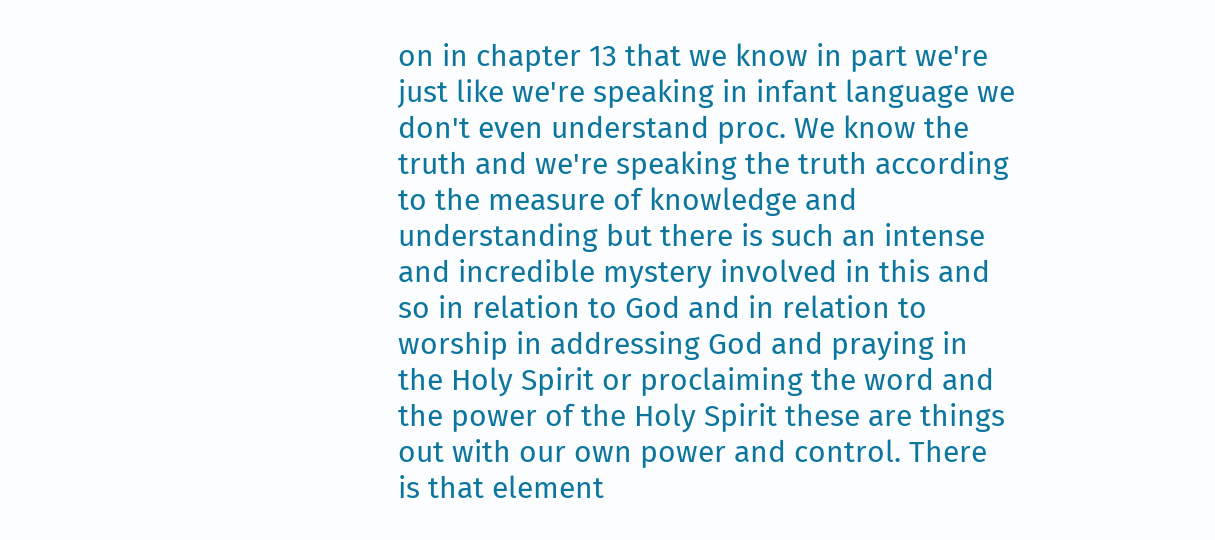on in chapter 13 that we know in part we're just like we're speaking in infant language we don't even understand proc. We know the truth and we're speaking the truth according to the measure of knowledge and understanding but there is such an intense and incredible mystery involved in this and so in relation to God and in relation to worship in addressing God and praying in the Holy Spirit or proclaiming the word and the power of the Holy Spirit these are things out with our own power and control. There is that element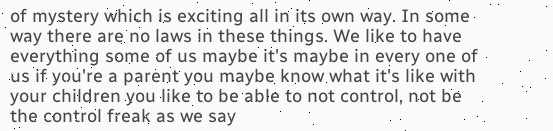of mystery which is exciting all in its own way. In some way there are no laws in these things. We like to have everything some of us maybe it's maybe in every one of us if you're a parent you maybe know what it's like with your children you like to be able to not control, not be the control freak as we say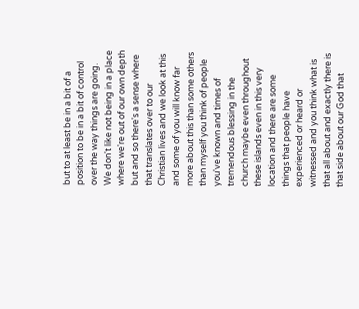but to at least be in a bit of a position to be in a bit of control over the way things are going. We don't like not being in a place where we're out of our own depth but and so there's a sense where that translates over to our Christian lives and we look at this and some of you will know far more about this than some others than myself you think of people you've known and times of tremendous blessing in the church maybe even throughout these islands even in this very location and there are some things that people have experienced or heard or witnessed and you think what is that all about and exactly there is that side about our God that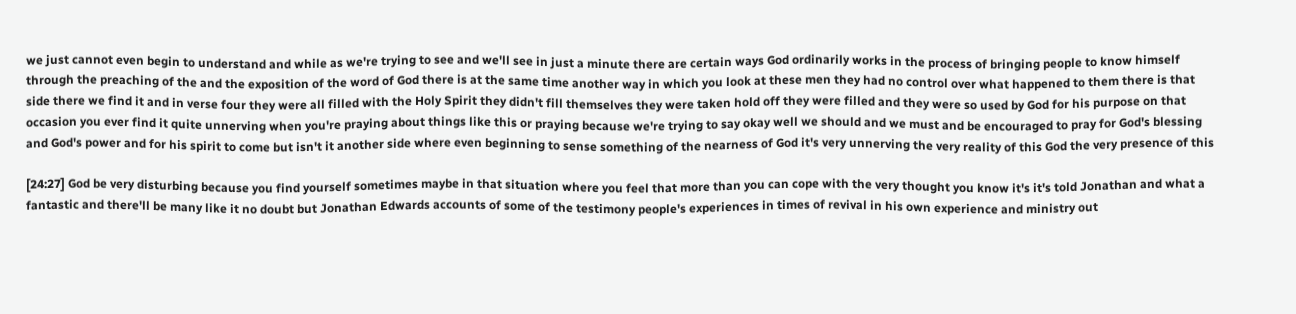we just cannot even begin to understand and while as we're trying to see and we'll see in just a minute there are certain ways God ordinarily works in the process of bringing people to know himself through the preaching of the and the exposition of the word of God there is at the same time another way in which you look at these men they had no control over what happened to them there is that side there we find it and in verse four they were all filled with the Holy Spirit they didn't fill themselves they were taken hold off they were filled and they were so used by God for his purpose on that occasion you ever find it quite unnerving when you're praying about things like this or praying because we're trying to say okay well we should and we must and be encouraged to pray for God's blessing and God's power and for his spirit to come but isn't it another side where even beginning to sense something of the nearness of God it's very unnerving the very reality of this God the very presence of this

[24:27] God be very disturbing because you find yourself sometimes maybe in that situation where you feel that more than you can cope with the very thought you know it's it's told Jonathan and what a fantastic and there'll be many like it no doubt but Jonathan Edwards accounts of some of the testimony people's experiences in times of revival in his own experience and ministry out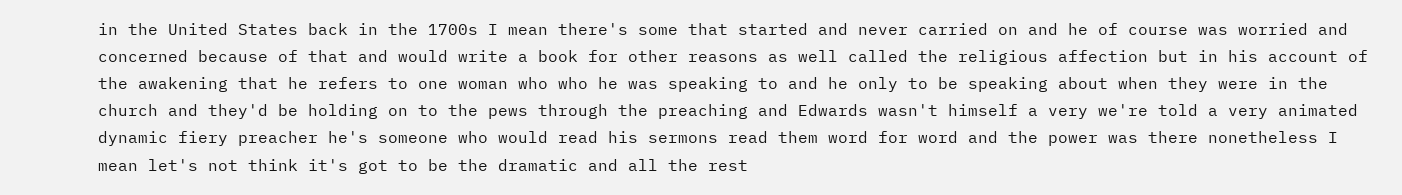in the United States back in the 1700s I mean there's some that started and never carried on and he of course was worried and concerned because of that and would write a book for other reasons as well called the religious affection but in his account of the awakening that he refers to one woman who who he was speaking to and he only to be speaking about when they were in the church and they'd be holding on to the pews through the preaching and Edwards wasn't himself a very we're told a very animated dynamic fiery preacher he's someone who would read his sermons read them word for word and the power was there nonetheless I mean let's not think it's got to be the dramatic and all the rest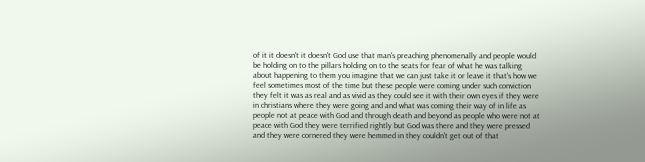of it it doesn't it doesn't God use that man's preaching phenomenally and people would be holding on to the pillars holding on to the seats for fear of what he was talking about happening to them you imagine that we can just take it or leave it that's how we feel sometimes most of the time but these people were coming under such conviction they felt it was as real and as vivid as they could see it with their own eyes if they were in christians where they were going and and what was coming their way of in life as people not at peace with God and through death and beyond as people who were not at peace with God they were terrified rightly but God was there and they were pressed and they were cornered they were hemmed in they couldn't get out of that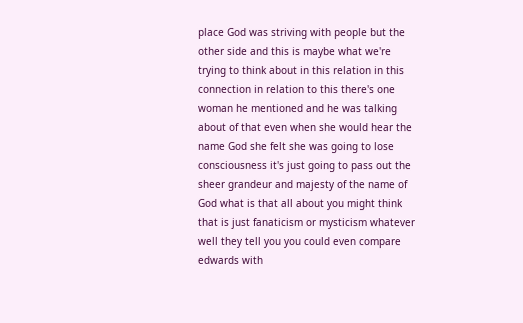place God was striving with people but the other side and this is maybe what we're trying to think about in this relation in this connection in relation to this there's one woman he mentioned and he was talking about of that even when she would hear the name God she felt she was going to lose consciousness it's just going to pass out the sheer grandeur and majesty of the name of God what is that all about you might think that is just fanaticism or mysticism whatever well they tell you you could even compare edwards with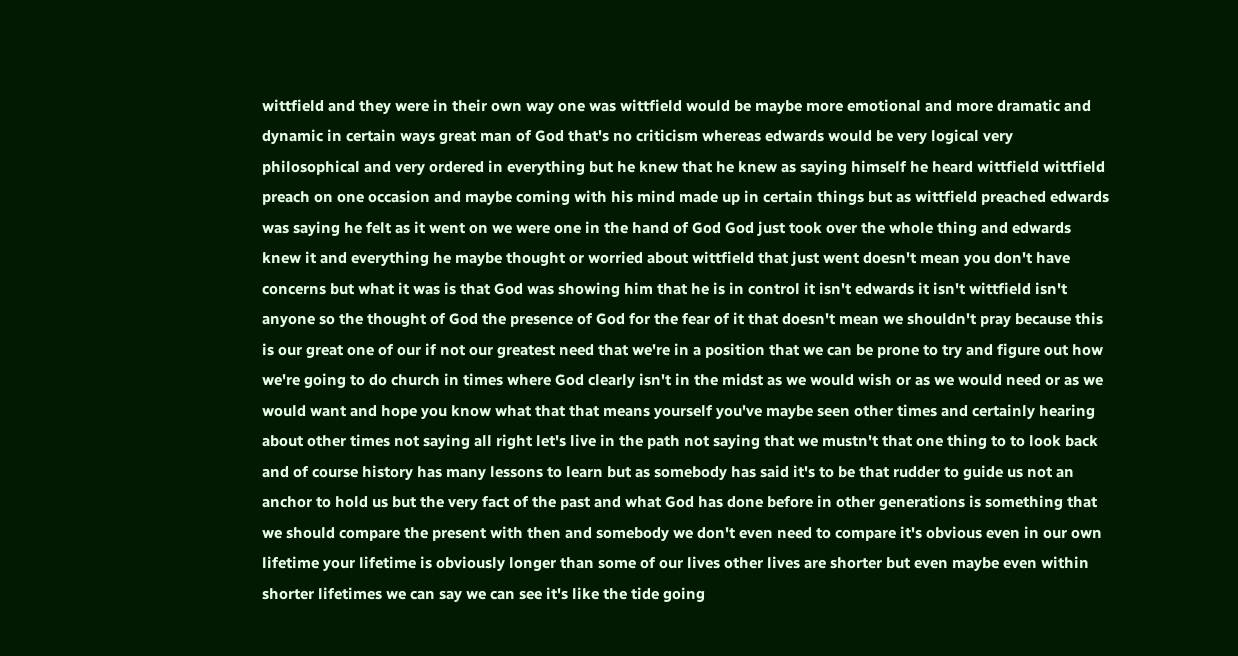wittfield and they were in their own way one was wittfield would be maybe more emotional and more dramatic and dynamic in certain ways great man of God that's no criticism whereas edwards would be very logical very philosophical and very ordered in everything but he knew that he knew as saying himself he heard wittfield wittfield preach on one occasion and maybe coming with his mind made up in certain things but as wittfield preached edwards was saying he felt as it went on we were one in the hand of God God just took over the whole thing and edwards knew it and everything he maybe thought or worried about wittfield that just went doesn't mean you don't have concerns but what it was is that God was showing him that he is in control it isn't edwards it isn't wittfield isn't anyone so the thought of God the presence of God for the fear of it that doesn't mean we shouldn't pray because this is our great one of our if not our greatest need that we're in a position that we can be prone to try and figure out how we're going to do church in times where God clearly isn't in the midst as we would wish or as we would need or as we would want and hope you know what that that means yourself you've maybe seen other times and certainly hearing about other times not saying all right let's live in the path not saying that we mustn't that one thing to to look back and of course history has many lessons to learn but as somebody has said it's to be that rudder to guide us not an anchor to hold us but the very fact of the past and what God has done before in other generations is something that we should compare the present with then and somebody we don't even need to compare it's obvious even in our own lifetime your lifetime is obviously longer than some of our lives other lives are shorter but even maybe even within shorter lifetimes we can say we can see it's like the tide going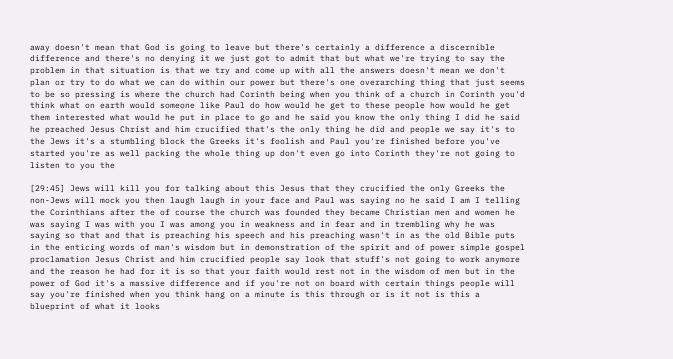away doesn't mean that God is going to leave but there's certainly a difference a discernible difference and there's no denying it we just got to admit that but what we're trying to say the problem in that situation is that we try and come up with all the answers doesn't mean we don't plan or try to do what we can do within our power but there's one overarching thing that just seems to be so pressing is where the church had Corinth being when you think of a church in Corinth you'd think what on earth would someone like Paul do how would he get to these people how would he get them interested what would he put in place to go and he said you know the only thing I did he said he preached Jesus Christ and him crucified that's the only thing he did and people we say it's to the Jews it's a stumbling block the Greeks it's foolish and Paul you're finished before you've started you're as well packing the whole thing up don't even go into Corinth they're not going to listen to you the

[29:45] Jews will kill you for talking about this Jesus that they crucified the only Greeks the non-Jews will mock you then laugh laugh in your face and Paul was saying no he said I am I telling the Corinthians after the of course the church was founded they became Christian men and women he was saying I was with you I was among you in weakness and in fear and in trembling why he was saying so that and that is preaching his speech and his preaching wasn't in as the old Bible puts in the enticing words of man's wisdom but in demonstration of the spirit and of power simple gospel proclamation Jesus Christ and him crucified people say look that stuff's not going to work anymore and the reason he had for it is so that your faith would rest not in the wisdom of men but in the power of God it's a massive difference and if you're not on board with certain things people will say you're finished when you think hang on a minute is this through or is it not is this a blueprint of what it looks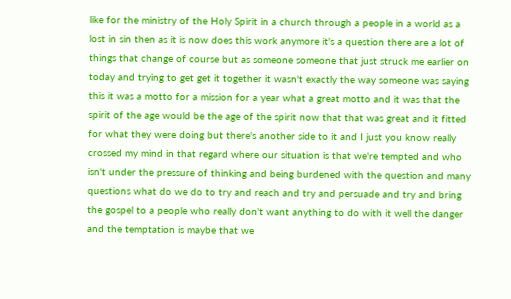like for the ministry of the Holy Spirit in a church through a people in a world as a lost in sin then as it is now does this work anymore it's a question there are a lot of things that change of course but as someone someone that just struck me earlier on today and trying to get get it together it wasn't exactly the way someone was saying this it was a motto for a mission for a year what a great motto and it was that the spirit of the age would be the age of the spirit now that that was great and it fitted for what they were doing but there's another side to it and I just you know really crossed my mind in that regard where our situation is that we're tempted and who isn't under the pressure of thinking and being burdened with the question and many questions what do we do to try and reach and try and persuade and try and bring the gospel to a people who really don't want anything to do with it well the danger and the temptation is maybe that we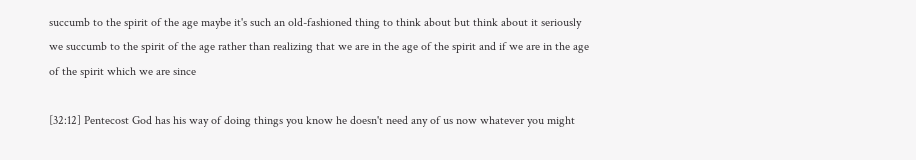succumb to the spirit of the age maybe it's such an old-fashioned thing to think about but think about it seriously we succumb to the spirit of the age rather than realizing that we are in the age of the spirit and if we are in the age of the spirit which we are since

[32:12] Pentecost God has his way of doing things you know he doesn't need any of us now whatever you might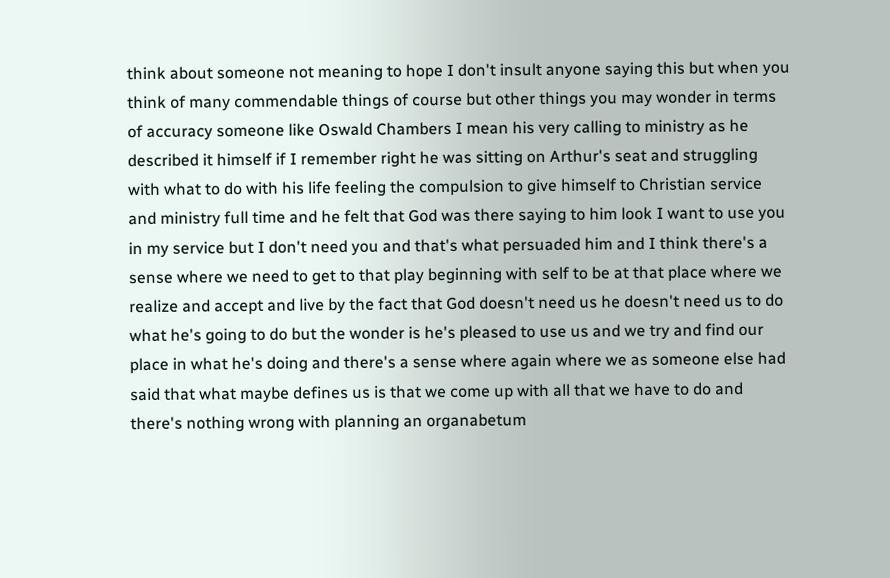think about someone not meaning to hope I don't insult anyone saying this but when you think of many commendable things of course but other things you may wonder in terms of accuracy someone like Oswald Chambers I mean his very calling to ministry as he described it himself if I remember right he was sitting on Arthur's seat and struggling with what to do with his life feeling the compulsion to give himself to Christian service and ministry full time and he felt that God was there saying to him look I want to use you in my service but I don't need you and that's what persuaded him and I think there's a sense where we need to get to that play beginning with self to be at that place where we realize and accept and live by the fact that God doesn't need us he doesn't need us to do what he's going to do but the wonder is he's pleased to use us and we try and find our place in what he's doing and there's a sense where again where we as someone else had said that what maybe defines us is that we come up with all that we have to do and there's nothing wrong with planning an organabetum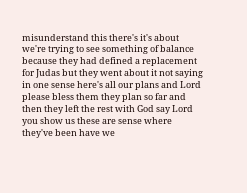misunderstand this there's it's about we're trying to see something of balance because they had defined a replacement for Judas but they went about it not saying in one sense here's all our plans and Lord please bless them they plan so far and then they left the rest with God say Lord you show us these are sense where they've been have we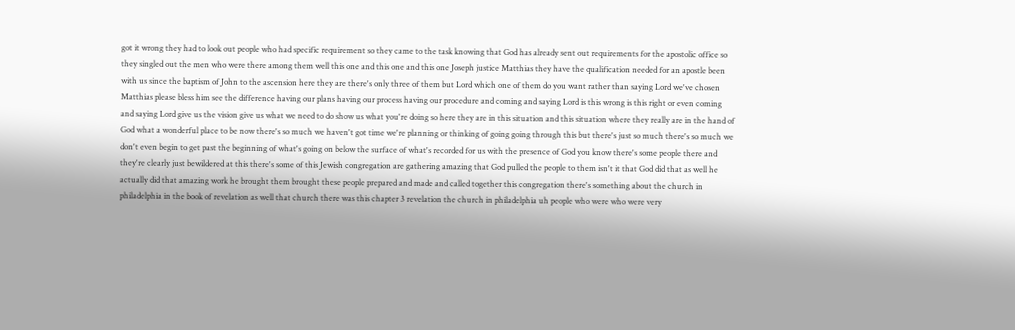got it wrong they had to look out people who had specific requirement so they came to the task knowing that God has already sent out requirements for the apostolic office so they singled out the men who were there among them well this one and this one and this one Joseph justice Matthias they have the qualification needed for an apostle been with us since the baptism of John to the ascension here they are there's only three of them but Lord which one of them do you want rather than saying Lord we've chosen Matthias please bless him see the difference having our plans having our process having our procedure and coming and saying Lord is this wrong is this right or even coming and saying Lord give us the vision give us what we need to do show us what you're doing so here they are in this situation and this situation where they really are in the hand of God what a wonderful place to be now there's so much we haven't got time we're planning or thinking of going going through this but there's just so much there's so much we don't even begin to get past the beginning of what's going on below the surface of what's recorded for us with the presence of God you know there's some people there and they're clearly just bewildered at this there's some of this Jewish congregation are gathering amazing that God pulled the people to them isn't it that God did that as well he actually did that amazing work he brought them brought these people prepared and made and called together this congregation there's something about the church in philadelphia in the book of revelation as well that church there was this chapter 3 revelation the church in philadelphia uh people who were who were very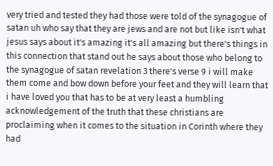very tried and tested they had those were told of the synagogue of satan uh who say that they are jews and are not but like isn't what jesus says about it's amazing it's all amazing but there's things in this connection that stand out he says about those who belong to the synagogue of satan revelation 3 there's verse 9 i will make them come and bow down before your feet and they will learn that i have loved you that has to be at very least a humbling acknowledgement of the truth that these christians are proclaiming when it comes to the situation in Corinth where they had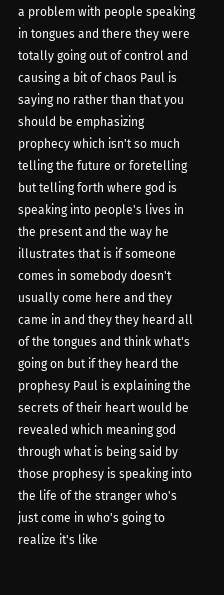a problem with people speaking in tongues and there they were totally going out of control and causing a bit of chaos Paul is saying no rather than that you should be emphasizing prophecy which isn't so much telling the future or foretelling but telling forth where god is speaking into people's lives in the present and the way he illustrates that is if someone comes in somebody doesn't usually come here and they came in and they they heard all of the tongues and think what's going on but if they heard the prophesy Paul is explaining the secrets of their heart would be revealed which meaning god through what is being said by those prophesy is speaking into the life of the stranger who's just come in who's going to realize it's like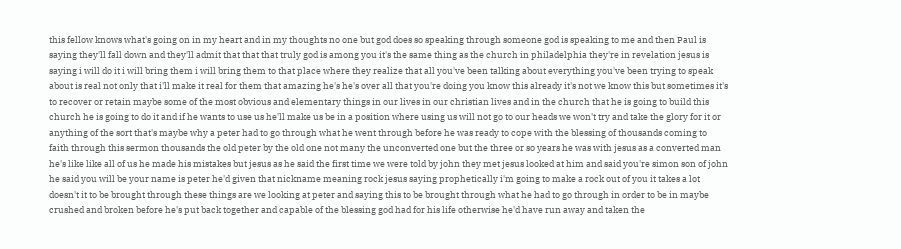this fellow knows what's going on in my heart and in my thoughts no one but god does so speaking through someone god is speaking to me and then Paul is saying they'll fall down and they'll admit that that that truly god is among you it's the same thing as the church in philadelphia they're in revelation jesus is saying i will do it i will bring them i will bring them to that place where they realize that all you've been talking about everything you've been trying to speak about is real not only that i'll make it real for them that amazing he's he's over all that you're doing you know this already it's not we know this but sometimes it's to recover or retain maybe some of the most obvious and elementary things in our lives in our christian lives and in the church that he is going to build this church he is going to do it and if he wants to use us he'll make us be in a position where using us will not go to our heads we won't try and take the glory for it or anything of the sort that's maybe why a peter had to go through what he went through before he was ready to cope with the blessing of thousands coming to faith through this sermon thousands the old peter by the old one not many the unconverted one but the three or so years he was with jesus as a converted man he's like like all of us he made his mistakes but jesus as he said the first time we were told by john they met jesus looked at him and said you're simon son of john he said you will be your name is peter he'd given that nickname meaning rock jesus saying prophetically i'm going to make a rock out of you it takes a lot doesn't it to be brought through these things are we looking at peter and saying this to be brought through what he had to go through in order to be in maybe crushed and broken before he's put back together and capable of the blessing god had for his life otherwise he'd have run away and taken the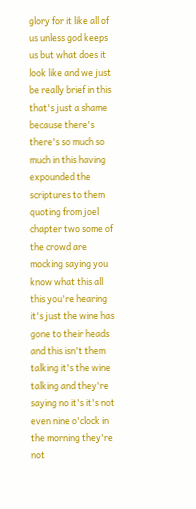glory for it like all of us unless god keeps us but what does it look like and we just be really brief in this that's just a shame because there's there's so much so much in this having expounded the scriptures to them quoting from joel chapter two some of the crowd are mocking saying you know what this all this you're hearing it's just the wine has gone to their heads and this isn't them talking it's the wine talking and they're saying no it's it's not even nine o'clock in the morning they're not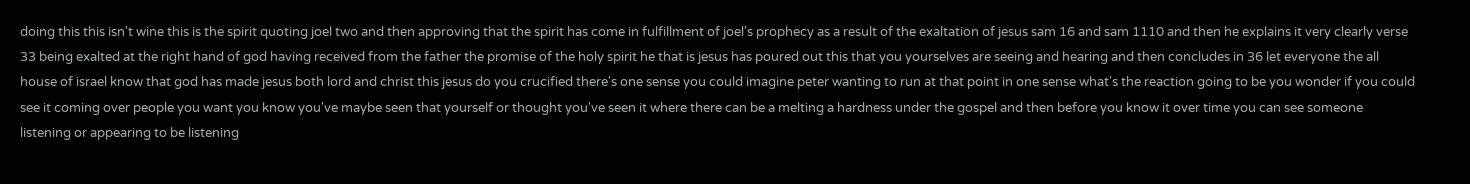doing this this isn't wine this is the spirit quoting joel two and then approving that the spirit has come in fulfillment of joel's prophecy as a result of the exaltation of jesus sam 16 and sam 1110 and then he explains it very clearly verse 33 being exalted at the right hand of god having received from the father the promise of the holy spirit he that is jesus has poured out this that you yourselves are seeing and hearing and then concludes in 36 let everyone the all house of israel know that god has made jesus both lord and christ this jesus do you crucified there's one sense you could imagine peter wanting to run at that point in one sense what's the reaction going to be you wonder if you could see it coming over people you want you know you've maybe seen that yourself or thought you've seen it where there can be a melting a hardness under the gospel and then before you know it over time you can see someone listening or appearing to be listening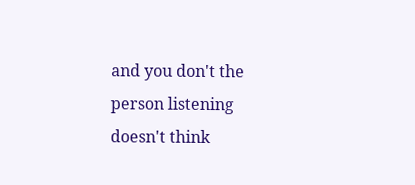and you don't the person listening doesn't think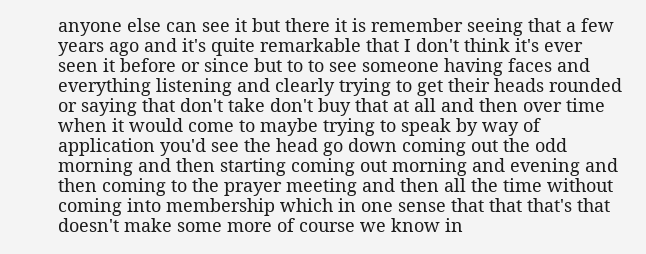anyone else can see it but there it is remember seeing that a few years ago and it's quite remarkable that I don't think it's ever seen it before or since but to to see someone having faces and everything listening and clearly trying to get their heads rounded or saying that don't take don't buy that at all and then over time when it would come to maybe trying to speak by way of application you'd see the head go down coming out the odd morning and then starting coming out morning and evening and then coming to the prayer meeting and then all the time without coming into membership which in one sense that that that's that doesn't make some more of course we know in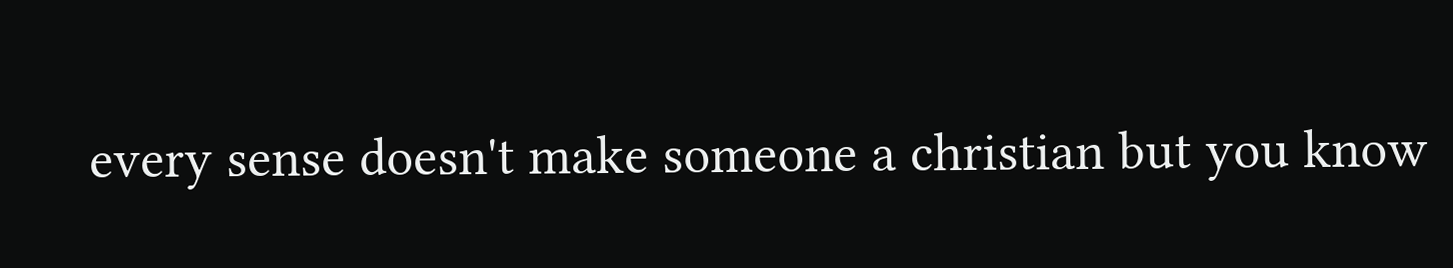every sense doesn't make someone a christian but you know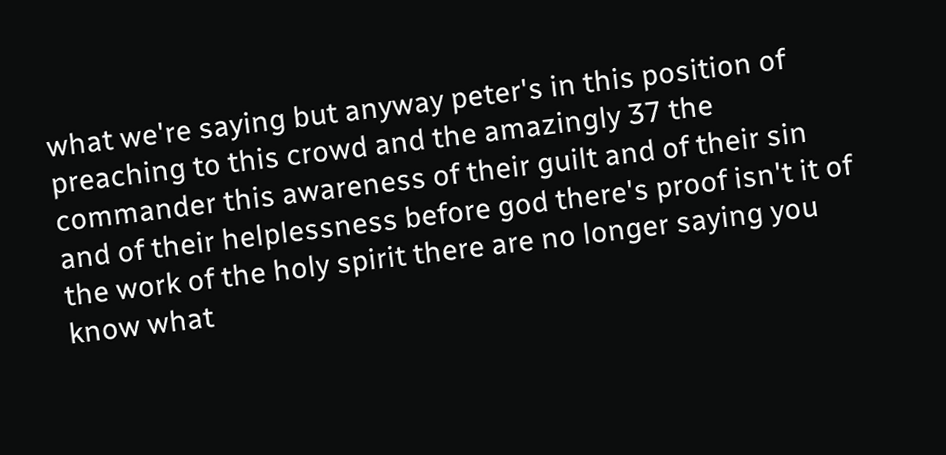what we're saying but anyway peter's in this position of preaching to this crowd and the amazingly 37 the commander this awareness of their guilt and of their sin and of their helplessness before god there's proof isn't it of the work of the holy spirit there are no longer saying you know what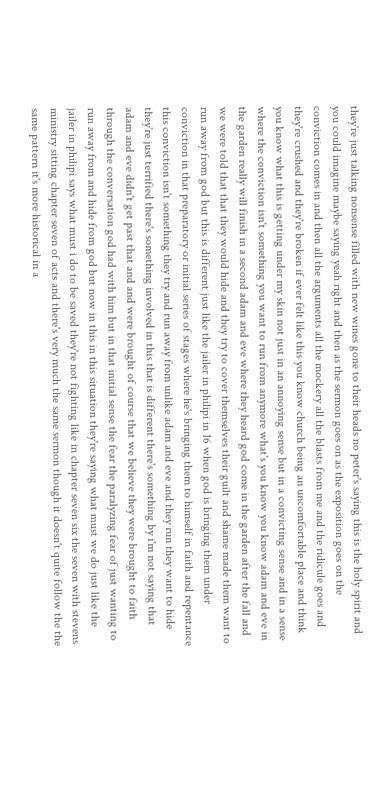they're just talking nonsense filled with new wines gone to their heads no peter's saying this is the holy spirit and you could imagine maybe saying yeah right and then as the sermon goes on as the exposition goes on the conviction comes in and then all the arguments all the mockery all the blasts from me and the ridicule goes and they're crushed and they're broken if ever felt like this you know church being an uncomfortable place and think you know what this is getting under my skin not just in an annoying sense but in a convicting sense and in a sense where the conviction isn't something you want to run from anymore what's you know you know adam and eve in the garden really will finish in a second adam and eve where they heard god come in the garden after the fall and we were told that that they would hide and they try to cover themselves their guilt and shame made them want to run away from god but this is different just like the jailer in philipi in 16 when god is bringing them under conviction in that preparatory or initial series of stages where he's bringing them to himself in faith and repentance this conviction isn't something they try and run away from unlike adam and eve and they run they want to hide they're just terrified there's something involved in this that is different there's something by i'm not saying that adam and eve didn't get past that and and were brought of course that we believe they were brought to faith through the conversation god had with him but in that initial sense the fear the paralyzing fear of just wanting to run away from and hide from god but now in this in this situation they're saying what must we do just like the jailer in philipi says what must i do to be saved they're not fighting like in chapter seven six the seven with stevens ministry sitting chapter seven of acts and there's very much the same sermon though it doesn't quite follow the the same pattern it's more historical in a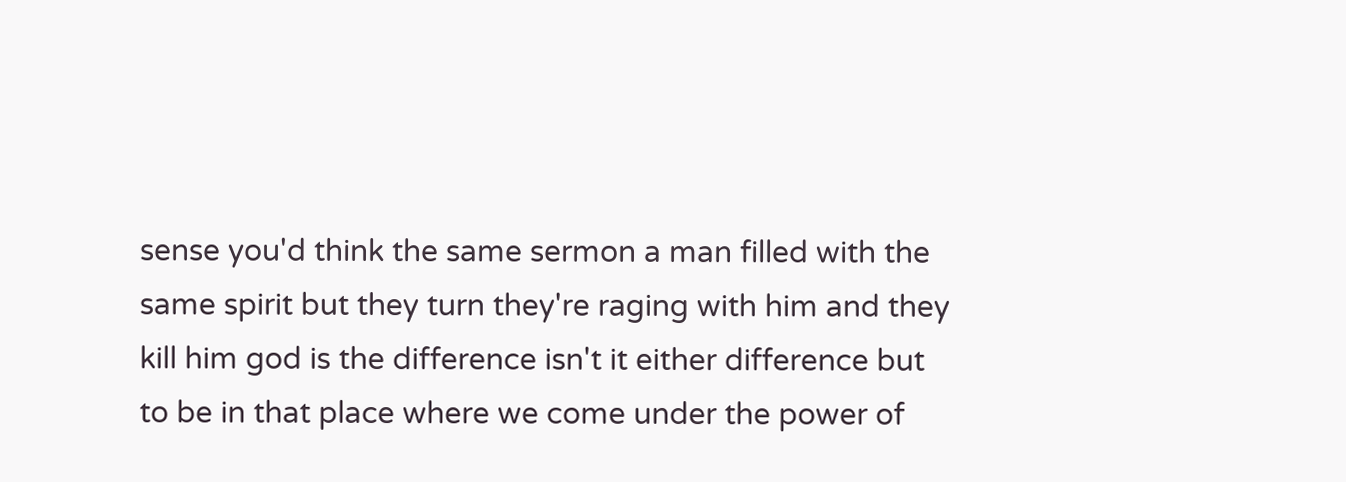sense you'd think the same sermon a man filled with the same spirit but they turn they're raging with him and they kill him god is the difference isn't it either difference but to be in that place where we come under the power of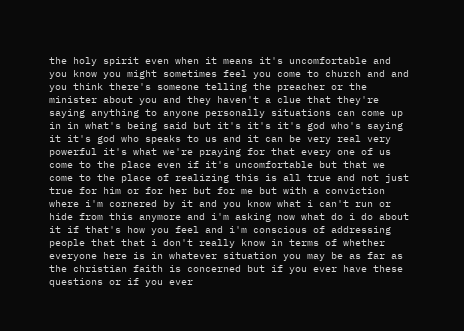the holy spirit even when it means it's uncomfortable and you know you might sometimes feel you come to church and and you think there's someone telling the preacher or the minister about you and they haven't a clue that they're saying anything to anyone personally situations can come up in in what's being said but it's it's it's god who's saying it it's god who speaks to us and it can be very real very powerful it's what we're praying for that every one of us come to the place even if it's uncomfortable but that we come to the place of realizing this is all true and not just true for him or for her but for me but with a conviction where i'm cornered by it and you know what i can't run or hide from this anymore and i'm asking now what do i do about it if that's how you feel and i'm conscious of addressing people that that i don't really know in terms of whether everyone here is in whatever situation you may be as far as the christian faith is concerned but if you ever have these questions or if you ever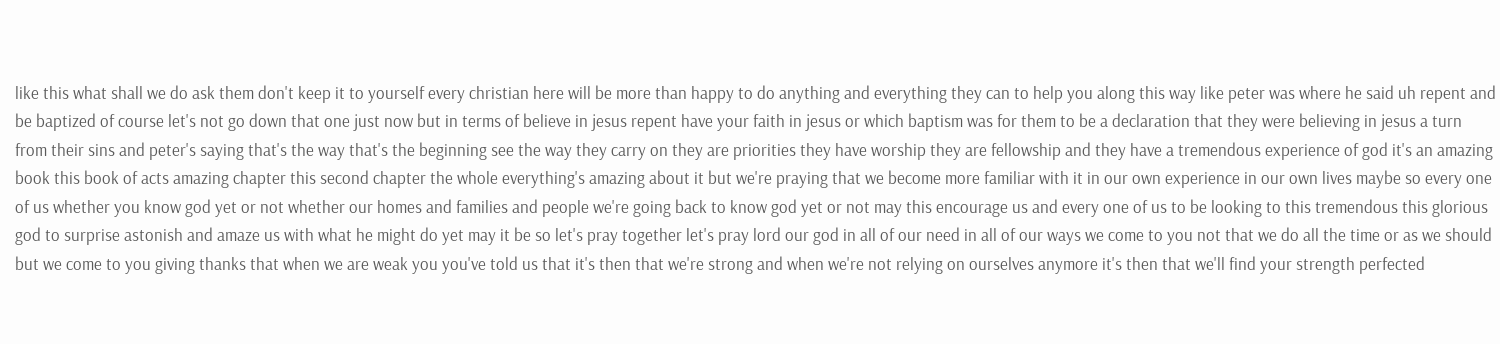like this what shall we do ask them don't keep it to yourself every christian here will be more than happy to do anything and everything they can to help you along this way like peter was where he said uh repent and be baptized of course let's not go down that one just now but in terms of believe in jesus repent have your faith in jesus or which baptism was for them to be a declaration that they were believing in jesus a turn from their sins and peter's saying that's the way that's the beginning see the way they carry on they are priorities they have worship they are fellowship and they have a tremendous experience of god it's an amazing book this book of acts amazing chapter this second chapter the whole everything's amazing about it but we're praying that we become more familiar with it in our own experience in our own lives maybe so every one of us whether you know god yet or not whether our homes and families and people we're going back to know god yet or not may this encourage us and every one of us to be looking to this tremendous this glorious god to surprise astonish and amaze us with what he might do yet may it be so let's pray together let's pray lord our god in all of our need in all of our ways we come to you not that we do all the time or as we should but we come to you giving thanks that when we are weak you you've told us that it's then that we're strong and when we're not relying on ourselves anymore it's then that we'll find your strength perfected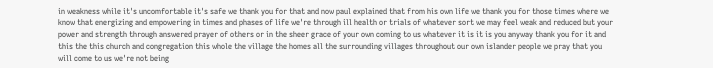in weakness while it's uncomfortable it's safe we thank you for that and now paul explained that from his own life we thank you for those times where we know that energizing and empowering in times and phases of life we're through ill health or trials of whatever sort we may feel weak and reduced but your power and strength through answered prayer of others or in the sheer grace of your own coming to us whatever it is it is you anyway thank you for it and this the this church and congregation this whole the village the homes all the surrounding villages throughout our own islander people we pray that you will come to us we're not being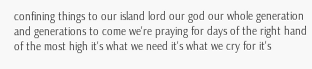confining things to our island lord our god our whole generation and generations to come we're praying for days of the right hand of the most high it's what we need it's what we cry for it's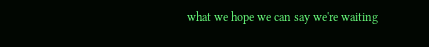what we hope we can say we're waiting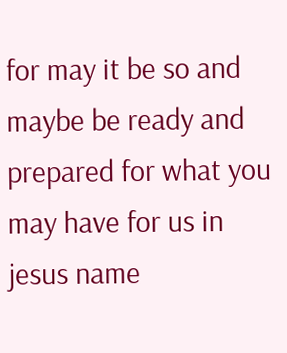for may it be so and maybe be ready and prepared for what you may have for us in jesus name